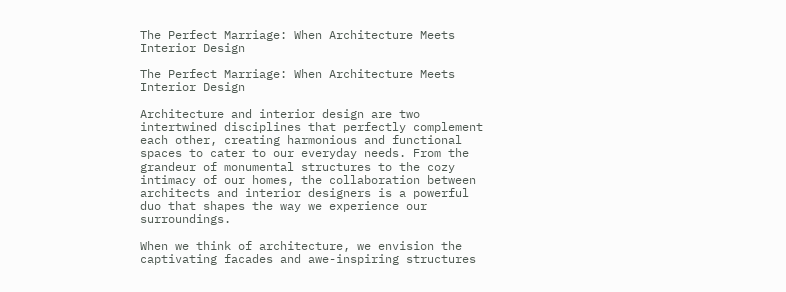The Perfect Marriage: When Architecture Meets Interior Design

The Perfect Marriage: When Architecture Meets Interior Design

Architecture and interior design are two intertwined disciplines that perfectly complement each other, creating harmonious and functional spaces to cater to our everyday needs. From the grandeur of monumental structures to the cozy intimacy of our homes, the collaboration between architects and interior designers is a powerful duo that shapes the way we experience our surroundings.

When we think of architecture, we envision the captivating facades and awe-inspiring structures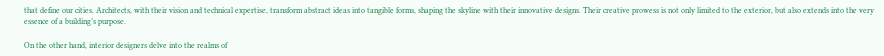that define our cities. Architects, with their vision and technical expertise, transform abstract ideas into tangible forms, shaping the skyline with their innovative designs. Their creative prowess is not only limited to the exterior, but also extends into the very essence of a building’s purpose.

On the other hand, interior designers delve into the realms of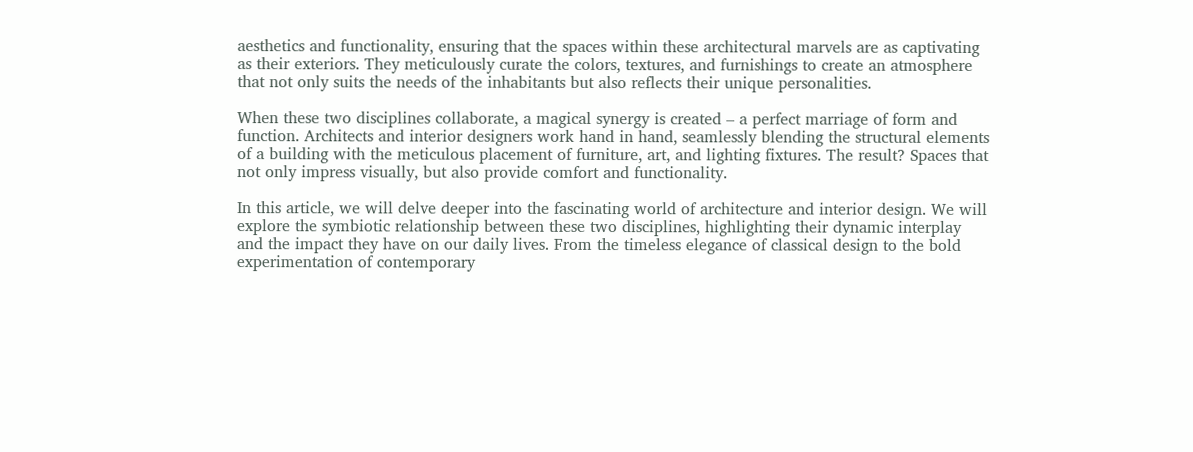aesthetics and functionality, ensuring that the spaces within these architectural marvels are as captivating as their exteriors. They meticulously curate the colors, textures, and furnishings to create an atmosphere that not only suits the needs of the inhabitants but also reflects their unique personalities.

When these two disciplines collaborate, a magical synergy is created – a perfect marriage of form and function. Architects and interior designers work hand in hand, seamlessly blending the structural elements of a building with the meticulous placement of furniture, art, and lighting fixtures. The result? Spaces that not only impress visually, but also provide comfort and functionality.

In this article, we will delve deeper into the fascinating world of architecture and interior design. We will explore the symbiotic relationship between these two disciplines, highlighting their dynamic interplay and the impact they have on our daily lives. From the timeless elegance of classical design to the bold experimentation of contemporary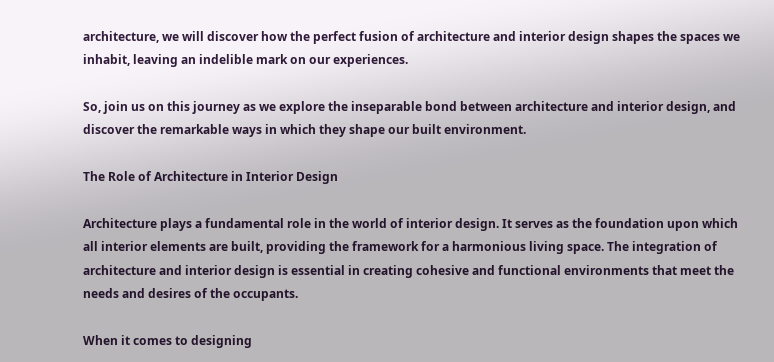architecture, we will discover how the perfect fusion of architecture and interior design shapes the spaces we inhabit, leaving an indelible mark on our experiences.

So, join us on this journey as we explore the inseparable bond between architecture and interior design, and discover the remarkable ways in which they shape our built environment.

The Role of Architecture in Interior Design

Architecture plays a fundamental role in the world of interior design. It serves as the foundation upon which all interior elements are built, providing the framework for a harmonious living space. The integration of architecture and interior design is essential in creating cohesive and functional environments that meet the needs and desires of the occupants.

When it comes to designing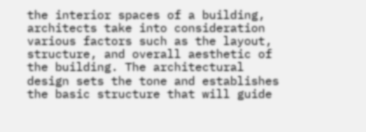the interior spaces of a building, architects take into consideration various factors such as the layout, structure, and overall aesthetic of the building. The architectural design sets the tone and establishes the basic structure that will guide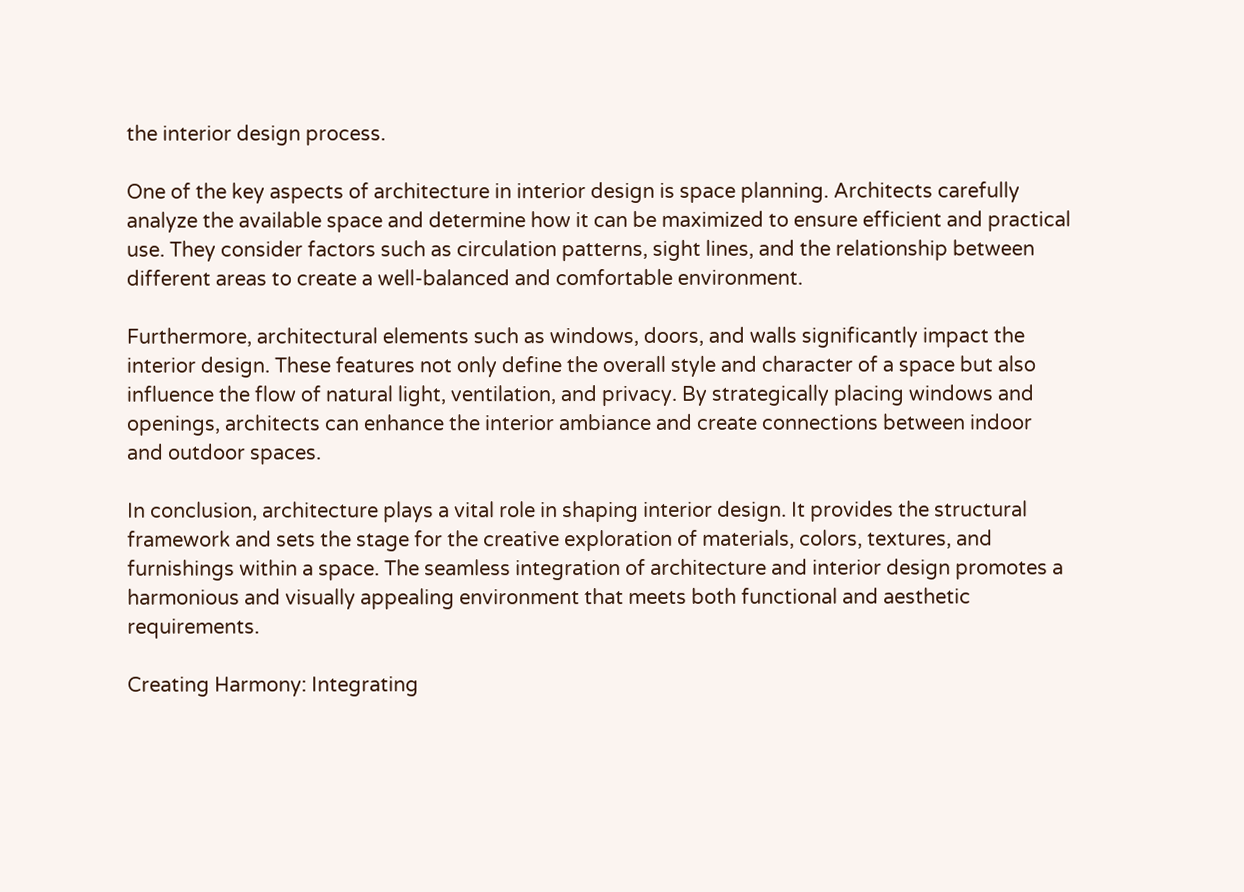the interior design process.

One of the key aspects of architecture in interior design is space planning. Architects carefully analyze the available space and determine how it can be maximized to ensure efficient and practical use. They consider factors such as circulation patterns, sight lines, and the relationship between different areas to create a well-balanced and comfortable environment.

Furthermore, architectural elements such as windows, doors, and walls significantly impact the interior design. These features not only define the overall style and character of a space but also influence the flow of natural light, ventilation, and privacy. By strategically placing windows and openings, architects can enhance the interior ambiance and create connections between indoor and outdoor spaces.

In conclusion, architecture plays a vital role in shaping interior design. It provides the structural framework and sets the stage for the creative exploration of materials, colors, textures, and furnishings within a space. The seamless integration of architecture and interior design promotes a harmonious and visually appealing environment that meets both functional and aesthetic requirements.

Creating Harmony: Integrating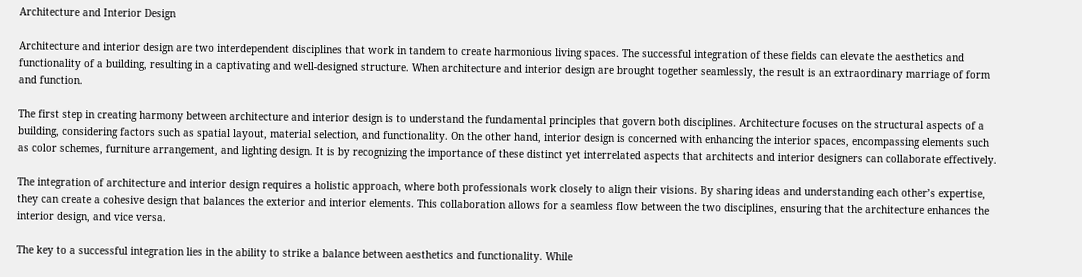Architecture and Interior Design

Architecture and interior design are two interdependent disciplines that work in tandem to create harmonious living spaces. The successful integration of these fields can elevate the aesthetics and functionality of a building, resulting in a captivating and well-designed structure. When architecture and interior design are brought together seamlessly, the result is an extraordinary marriage of form and function.

The first step in creating harmony between architecture and interior design is to understand the fundamental principles that govern both disciplines. Architecture focuses on the structural aspects of a building, considering factors such as spatial layout, material selection, and functionality. On the other hand, interior design is concerned with enhancing the interior spaces, encompassing elements such as color schemes, furniture arrangement, and lighting design. It is by recognizing the importance of these distinct yet interrelated aspects that architects and interior designers can collaborate effectively.

The integration of architecture and interior design requires a holistic approach, where both professionals work closely to align their visions. By sharing ideas and understanding each other’s expertise, they can create a cohesive design that balances the exterior and interior elements. This collaboration allows for a seamless flow between the two disciplines, ensuring that the architecture enhances the interior design, and vice versa.

The key to a successful integration lies in the ability to strike a balance between aesthetics and functionality. While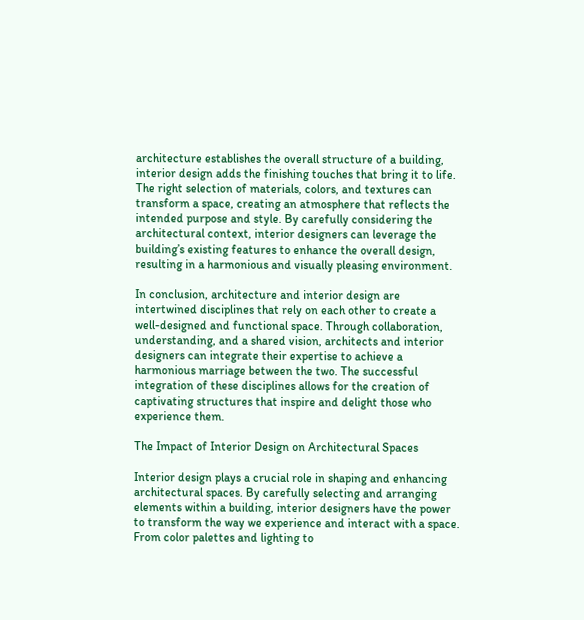architecture establishes the overall structure of a building, interior design adds the finishing touches that bring it to life. The right selection of materials, colors, and textures can transform a space, creating an atmosphere that reflects the intended purpose and style. By carefully considering the architectural context, interior designers can leverage the building’s existing features to enhance the overall design, resulting in a harmonious and visually pleasing environment.

In conclusion, architecture and interior design are intertwined disciplines that rely on each other to create a well-designed and functional space. Through collaboration, understanding, and a shared vision, architects and interior designers can integrate their expertise to achieve a harmonious marriage between the two. The successful integration of these disciplines allows for the creation of captivating structures that inspire and delight those who experience them.

The Impact of Interior Design on Architectural Spaces

Interior design plays a crucial role in shaping and enhancing architectural spaces. By carefully selecting and arranging elements within a building, interior designers have the power to transform the way we experience and interact with a space. From color palettes and lighting to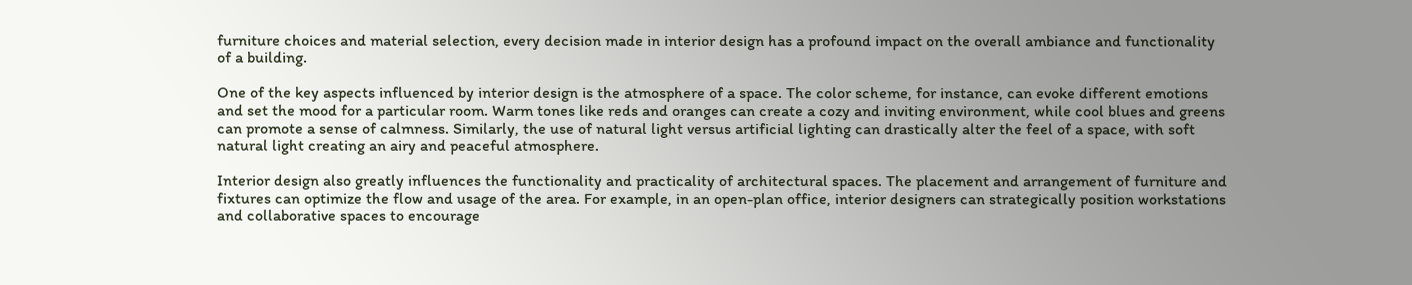furniture choices and material selection, every decision made in interior design has a profound impact on the overall ambiance and functionality of a building.

One of the key aspects influenced by interior design is the atmosphere of a space. The color scheme, for instance, can evoke different emotions and set the mood for a particular room. Warm tones like reds and oranges can create a cozy and inviting environment, while cool blues and greens can promote a sense of calmness. Similarly, the use of natural light versus artificial lighting can drastically alter the feel of a space, with soft natural light creating an airy and peaceful atmosphere.

Interior design also greatly influences the functionality and practicality of architectural spaces. The placement and arrangement of furniture and fixtures can optimize the flow and usage of the area. For example, in an open-plan office, interior designers can strategically position workstations and collaborative spaces to encourage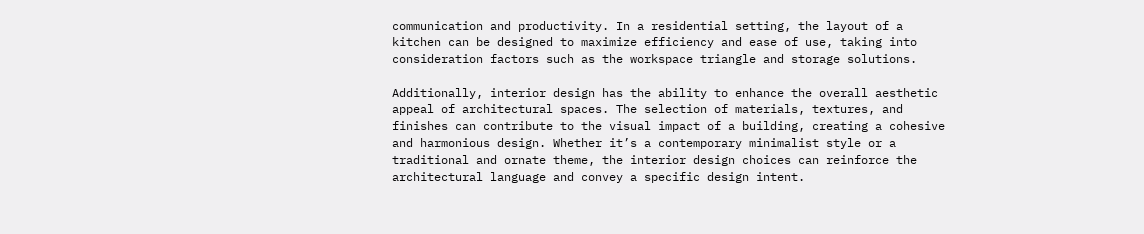communication and productivity. In a residential setting, the layout of a kitchen can be designed to maximize efficiency and ease of use, taking into consideration factors such as the workspace triangle and storage solutions.

Additionally, interior design has the ability to enhance the overall aesthetic appeal of architectural spaces. The selection of materials, textures, and finishes can contribute to the visual impact of a building, creating a cohesive and harmonious design. Whether it’s a contemporary minimalist style or a traditional and ornate theme, the interior design choices can reinforce the architectural language and convey a specific design intent.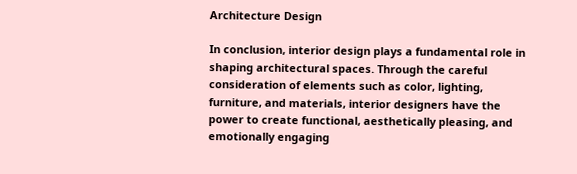Architecture Design

In conclusion, interior design plays a fundamental role in shaping architectural spaces. Through the careful consideration of elements such as color, lighting, furniture, and materials, interior designers have the power to create functional, aesthetically pleasing, and emotionally engaging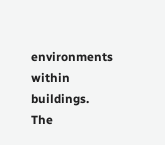environments within buildings. The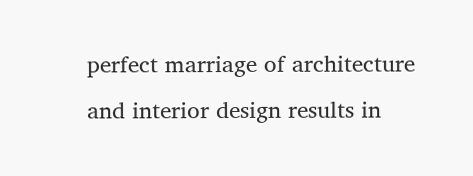perfect marriage of architecture and interior design results in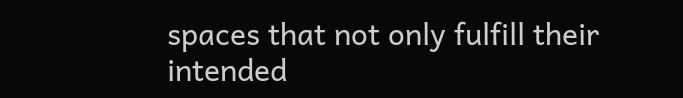spaces that not only fulfill their intended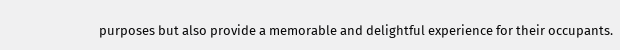purposes but also provide a memorable and delightful experience for their occupants.